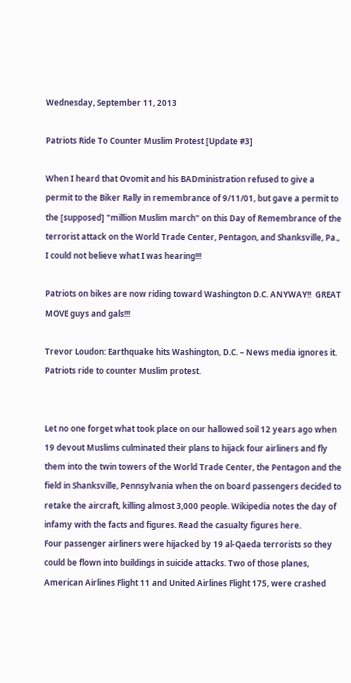Wednesday, September 11, 2013

Patriots Ride To Counter Muslim Protest [Update #3]

When I heard that Ovomit and his BADministration refused to give a permit to the Biker Rally in remembrance of 9/11/01, but gave a permit to the [supposed] "million Muslim march" on this Day of Remembrance of the terrorist attack on the World Trade Center, Pentagon, and Shanksville, Pa., I could not believe what I was hearing!!!

Patriots on bikes are now riding toward Washington D.C. ANYWAY!!  GREAT MOVE guys and gals!!!

Trevor Loudon: Earthquake hits Washington, D.C. – News media ignores it. Patriots ride to counter Muslim protest.


Let no one forget what took place on our hallowed soil 12 years ago when 19 devout Muslims culminated their plans to hijack four airliners and fly them into the twin towers of the World Trade Center, the Pentagon and the field in Shanksville, Pennsylvania when the on board passengers decided to retake the aircraft, killing almost 3,000 people. Wikipedia notes the day of infamy with the facts and figures. Read the casualty figures here.
Four passenger airliners were hijacked by 19 al-Qaeda terrorists so they could be flown into buildings in suicide attacks. Two of those planes, American Airlines Flight 11 and United Airlines Flight 175, were crashed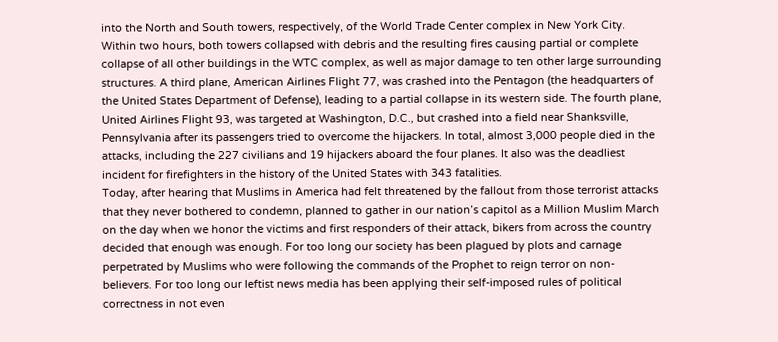into the North and South towers, respectively, of the World Trade Center complex in New York City. Within two hours, both towers collapsed with debris and the resulting fires causing partial or complete collapse of all other buildings in the WTC complex, as well as major damage to ten other large surrounding structures. A third plane, American Airlines Flight 77, was crashed into the Pentagon (the headquarters of the United States Department of Defense), leading to a partial collapse in its western side. The fourth plane, United Airlines Flight 93, was targeted at Washington, D.C., but crashed into a field near Shanksville, Pennsylvania after its passengers tried to overcome the hijackers. In total, almost 3,000 people died in the attacks, including the 227 civilians and 19 hijackers aboard the four planes. It also was the deadliest incident for firefighters in the history of the United States with 343 fatalities.
Today, after hearing that Muslims in America had felt threatened by the fallout from those terrorist attacks that they never bothered to condemn, planned to gather in our nation’s capitol as a Million Muslim March on the day when we honor the victims and first responders of their attack, bikers from across the country decided that enough was enough. For too long our society has been plagued by plots and carnage perpetrated by Muslims who were following the commands of the Prophet to reign terror on non-believers. For too long our leftist news media has been applying their self-imposed rules of political correctness in not even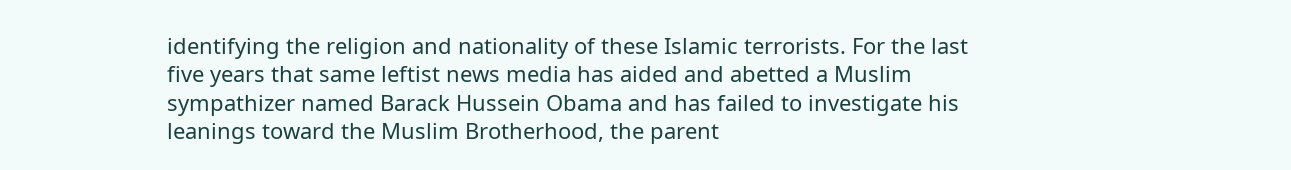identifying the religion and nationality of these Islamic terrorists. For the last five years that same leftist news media has aided and abetted a Muslim sympathizer named Barack Hussein Obama and has failed to investigate his leanings toward the Muslim Brotherhood, the parent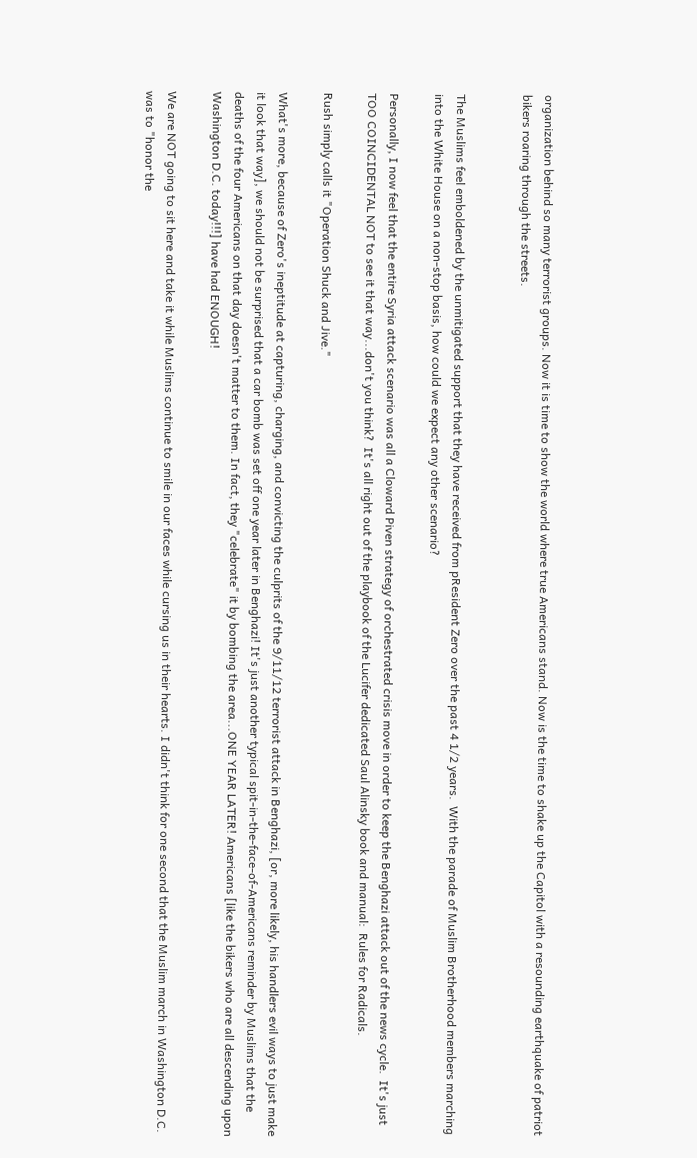organization behind so many terrorist groups. Now it is time to show the world where true Americans stand. Now is the time to shake up the Capitol with a resounding earthquake of patriot bikers roaring through the streets.


The Muslims feel emboldened by the unmitigated support that they have received from pResident Zero over the past 4 1/2 years.  With the parade of Muslim Brotherhood members marching into the White House on a non-stop basis, how could we expect any other scenario?

Personally, I now feel that the entire Syria attack scenario was all a Cloward Piven strategy of orchestrated crisis move in order to keep the Benghazi attack out of the news cycle.  It's just TOO COINCIDENTAL NOT to see it that way...don't you think?  It's all right out of the playbook of the Lucifer dedicated Saul Alinsky book and manual:  Rules for Radicals.

Rush simply calls it "Operation Shuck and Jive."

What's more, because of Zero's ineptitude at capturing, charging, and convicting the culprits of the 9/11/12 terrorist attack in Benghazi, [or, more likely, his handlers evil ways to just make it look that way], we should not be surprised that a car bomb was set off one year later in Benghazi! It's just another typical spit-in-the-face-of-Americans reminder by Muslims that the deaths of the four Americans on that day doesn't matter to them. In fact, they "celebrate" it by bombing the area...ONE YEAR LATER! Americans [like the bikers who are all descending upon Washington D.C. today!!!] have had ENOUGH!

We are NOT going to sit here and take it while Muslims continue to smile in our faces while cursing us in their hearts. I didn't think for one second that the Muslim march in Washington D.C. was to "honor the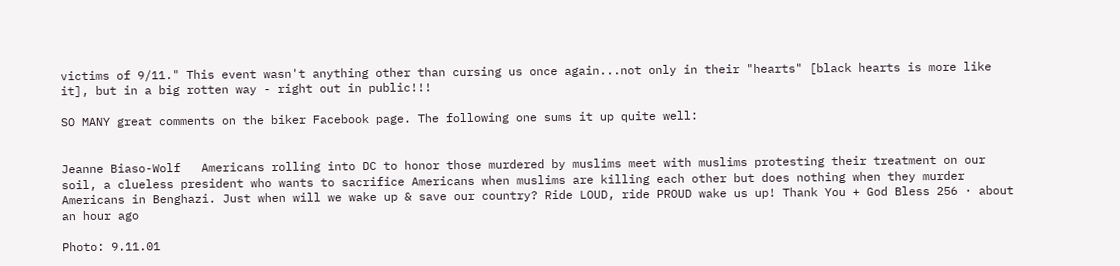victims of 9/11." This event wasn't anything other than cursing us once again...not only in their "hearts" [black hearts is more like it], but in a big rotten way - right out in public!!!

SO MANY great comments on the biker Facebook page. The following one sums it up quite well:


Jeanne Biaso-Wolf   Americans rolling into DC to honor those murdered by muslims meet with muslims protesting their treatment on our soil, a clueless president who wants to sacrifice Americans when muslims are killing each other but does nothing when they murder Americans in Benghazi. Just when will we wake up & save our country? Ride LOUD, ride PROUD wake us up! Thank You + God Bless 256 · about an hour ago

Photo: 9.11.01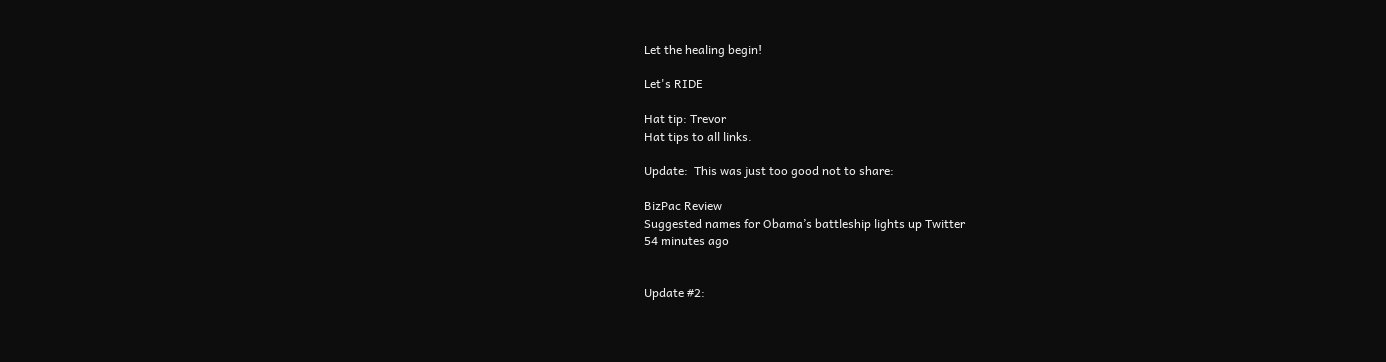Let the healing begin!

Let's RIDE

Hat tip: Trevor
Hat tips to all links.

Update:  This was just too good not to share:

BizPac Review
Suggested names for Obama’s battleship lights up Twitter
54 minutes ago


Update #2: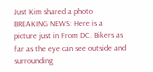Just Kim shared a photo BREAKING NEWS: Here is a picture just in From DC. Bikers as far as the eye can see outside and surrounding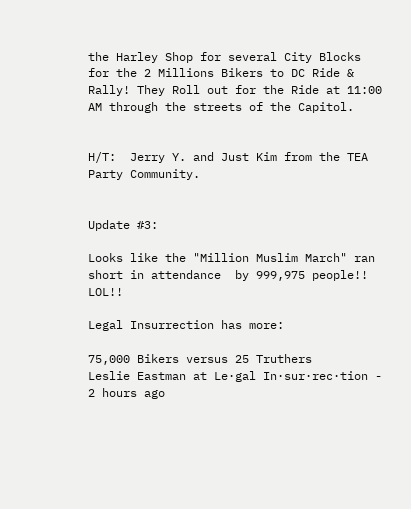the Harley Shop for several City Blocks for the 2 Millions Bikers to DC Ride & Rally! They Roll out for the Ride at 11:00 AM through the streets of the Capitol.


H/T:  Jerry Y. and Just Kim from the TEA Party Community.


Update #3:

Looks like the "Million Muslim March" ran short in attendance  by 999,975 people!! LOL!!

Legal Insurrection has more:

75,000 Bikers versus 25 Truthers
Leslie Eastman at Le·gal In·sur·rec·tion - 2 hours ago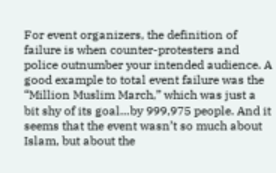For event organizers, the definition of failure is when counter-protesters and police outnumber your intended audience. A good example to total event failure was the “Million Muslim March,” which was just a bit shy of its goal…by 999,975 people. And it seems that the event wasn’t so much about Islam, but about the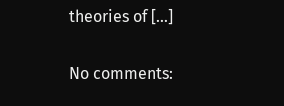theories of […]

No comments: